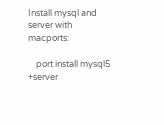Install mysql and server with macports:

    port install mysql5 +server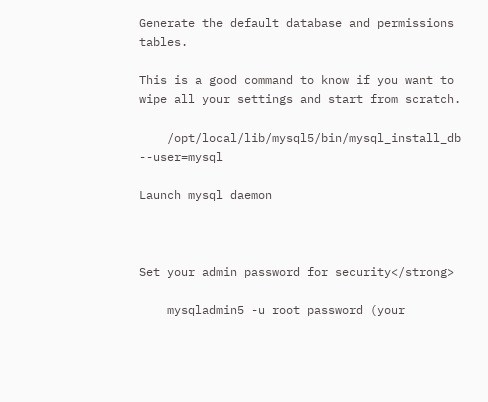Generate the default database and permissions tables.

This is a good command to know if you want to wipe all your settings and start from scratch.

    /opt/local/lib/mysql5/bin/mysql_install_db --user=mysql

Launch mysql daemon



Set your admin password for security</strong>

    mysqladmin5 -u root password (your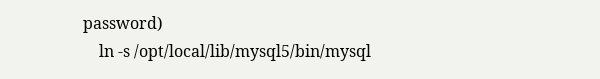password)
    ln -s /opt/local/lib/mysql5/bin/mysql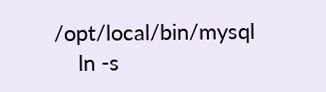/opt/local/bin/mysql
    ln -s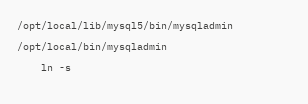/opt/local/lib/mysql5/bin/mysqladmin /opt/local/bin/mysqladmin
    ln -s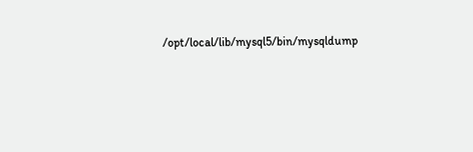/opt/local/lib/mysql5/bin/mysqldump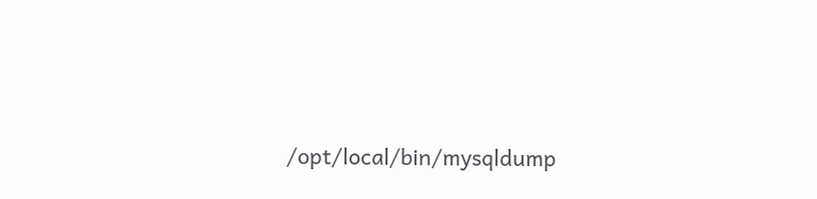/opt/local/bin/mysqldump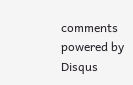comments powered by Disqus